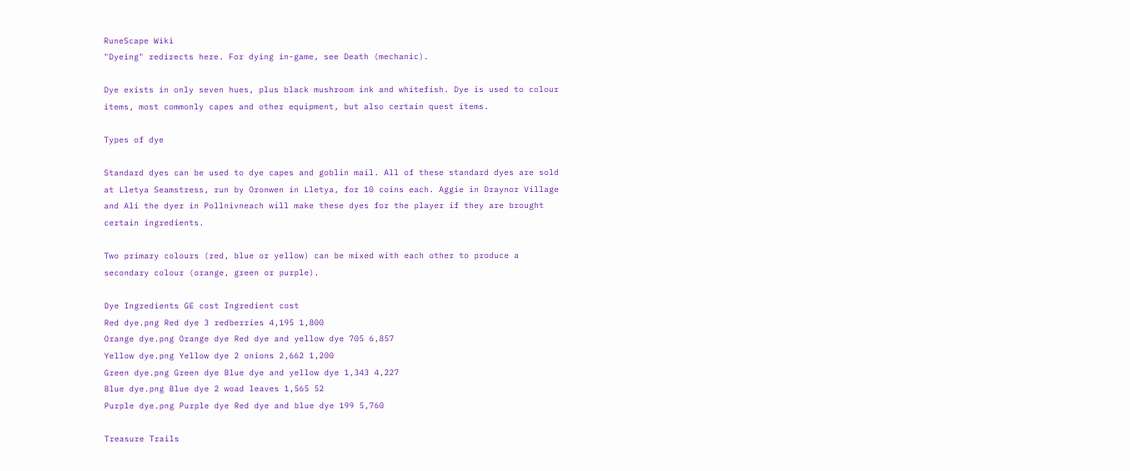RuneScape Wiki
"Dyeing" redirects here. For dying in-game, see Death (mechanic).

Dye exists in only seven hues, plus black mushroom ink and whitefish. Dye is used to colour items, most commonly capes and other equipment, but also certain quest items.

Types of dye

Standard dyes can be used to dye capes and goblin mail. All of these standard dyes are sold at Lletya Seamstress, run by Oronwen in Lletya, for 10 coins each. Aggie in Draynor Village and Ali the dyer in Pollnivneach will make these dyes for the player if they are brought certain ingredients.

Two primary colours (red, blue or yellow) can be mixed with each other to produce a secondary colour (orange, green or purple).

Dye Ingredients GE cost Ingredient cost
Red dye.png Red dye 3 redberries 4,195 1,800
Orange dye.png Orange dye Red dye and yellow dye 705 6,857
Yellow dye.png Yellow dye 2 onions 2,662 1,200
Green dye.png Green dye Blue dye and yellow dye 1,343 4,227
Blue dye.png Blue dye 2 woad leaves 1,565 52
Purple dye.png Purple dye Red dye and blue dye 199 5,760

Treasure Trails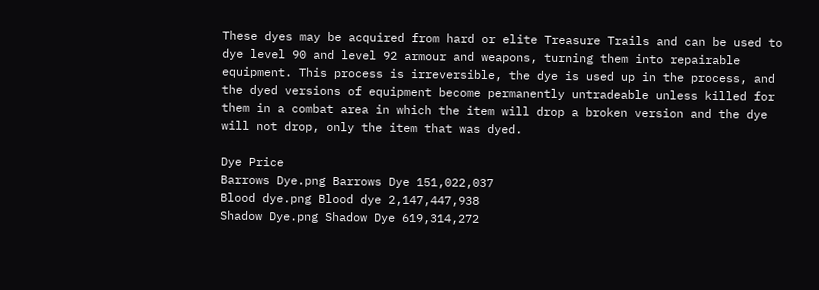These dyes may be acquired from hard or elite Treasure Trails and can be used to dye level 90 and level 92 armour and weapons, turning them into repairable equipment. This process is irreversible, the dye is used up in the process, and the dyed versions of equipment become permanently untradeable unless killed for them in a combat area in which the item will drop a broken version and the dye will not drop, only the item that was dyed.

Dye Price
Barrows Dye.png Barrows Dye 151,022,037
Blood dye.png Blood dye 2,147,447,938
Shadow Dye.png Shadow Dye 619,314,272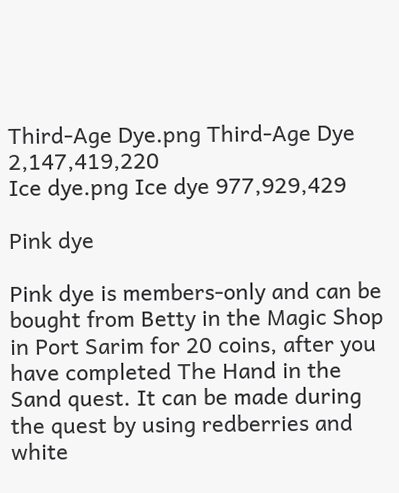Third-Age Dye.png Third-Age Dye 2,147,419,220
Ice dye.png Ice dye 977,929,429

Pink dye

Pink dye is members-only and can be bought from Betty in the Magic Shop in Port Sarim for 20 coins, after you have completed The Hand in the Sand quest. It can be made during the quest by using redberries and white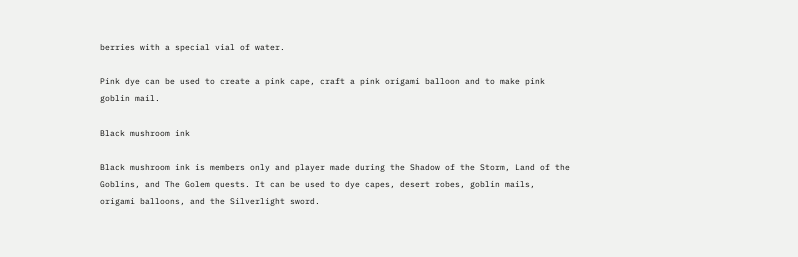berries with a special vial of water.

Pink dye can be used to create a pink cape, craft a pink origami balloon and to make pink goblin mail.

Black mushroom ink

Black mushroom ink is members only and player made during the Shadow of the Storm, Land of the Goblins, and The Golem quests. It can be used to dye capes, desert robes, goblin mails, origami balloons, and the Silverlight sword.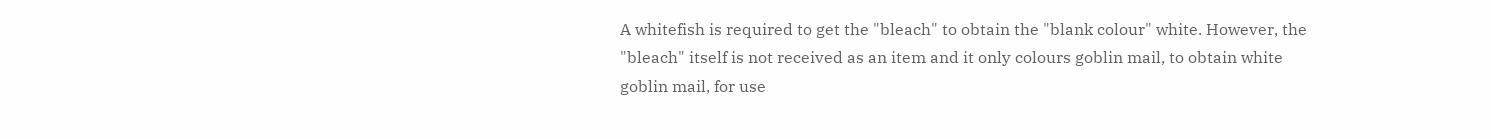A whitefish is required to get the "bleach" to obtain the "blank colour" white. However, the "bleach" itself is not received as an item and it only colours goblin mail, to obtain white goblin mail, for use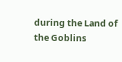during the Land of the Goblins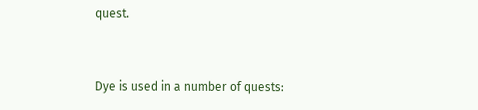quest.


Dye is used in a number of quests: